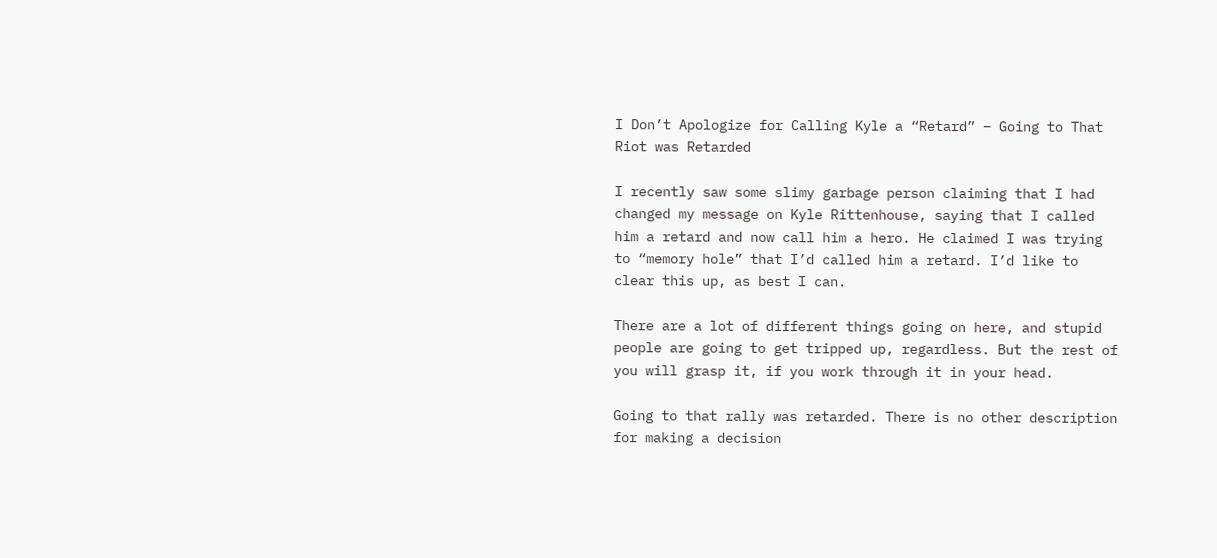I Don’t Apologize for Calling Kyle a “Retard” – Going to That Riot was Retarded

I recently saw some slimy garbage person claiming that I had changed my message on Kyle Rittenhouse, saying that I called him a retard and now call him a hero. He claimed I was trying to “memory hole” that I’d called him a retard. I’d like to clear this up, as best I can.

There are a lot of different things going on here, and stupid people are going to get tripped up, regardless. But the rest of you will grasp it, if you work through it in your head.

Going to that rally was retarded. There is no other description for making a decision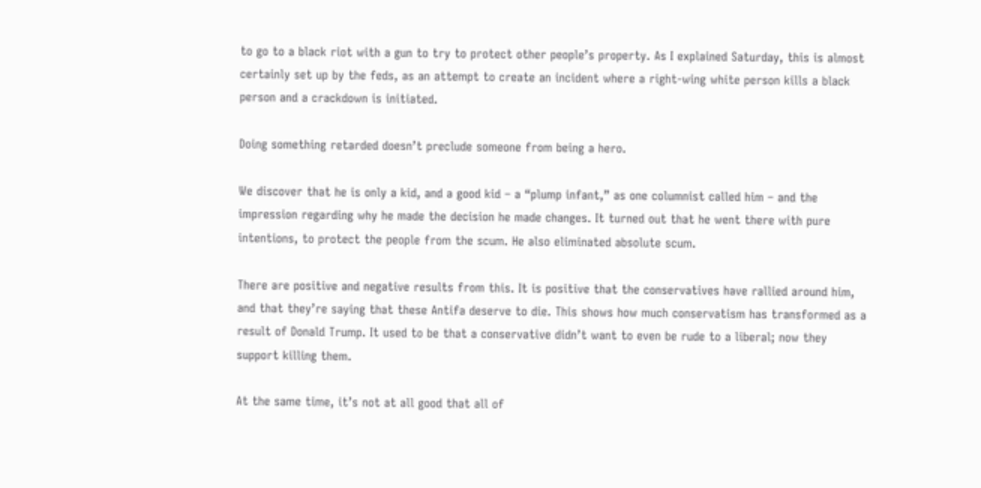to go to a black riot with a gun to try to protect other people’s property. As I explained Saturday, this is almost certainly set up by the feds, as an attempt to create an incident where a right-wing white person kills a black person and a crackdown is initiated.

Doing something retarded doesn’t preclude someone from being a hero.

We discover that he is only a kid, and a good kid – a “plump infant,” as one columnist called him – and the impression regarding why he made the decision he made changes. It turned out that he went there with pure intentions, to protect the people from the scum. He also eliminated absolute scum.

There are positive and negative results from this. It is positive that the conservatives have rallied around him, and that they’re saying that these Antifa deserve to die. This shows how much conservatism has transformed as a result of Donald Trump. It used to be that a conservative didn’t want to even be rude to a liberal; now they support killing them.

At the same time, it’s not at all good that all of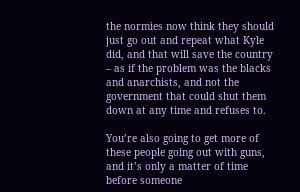the normies now think they should just go out and repeat what Kyle did, and that will save the country – as if the problem was the blacks and anarchists, and not the government that could shut them down at any time and refuses to.

You’re also going to get more of these people going out with guns, and it’s only a matter of time before someone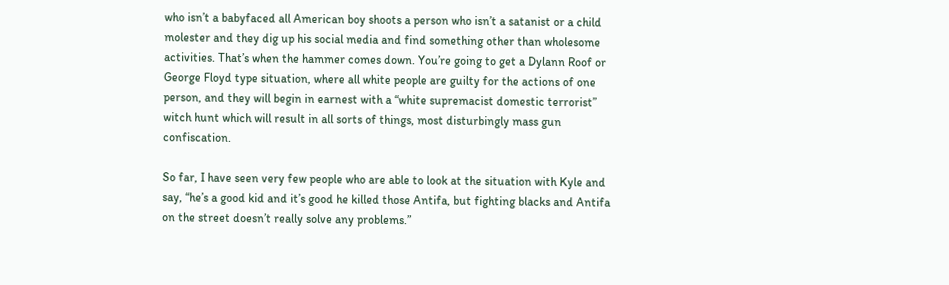who isn’t a babyfaced all American boy shoots a person who isn’t a satanist or a child molester and they dig up his social media and find something other than wholesome activities. That’s when the hammer comes down. You’re going to get a Dylann Roof or George Floyd type situation, where all white people are guilty for the actions of one person, and they will begin in earnest with a “white supremacist domestic terrorist” witch hunt which will result in all sorts of things, most disturbingly mass gun confiscation.

So far, I have seen very few people who are able to look at the situation with Kyle and say, “he’s a good kid and it’s good he killed those Antifa, but fighting blacks and Antifa on the street doesn’t really solve any problems.”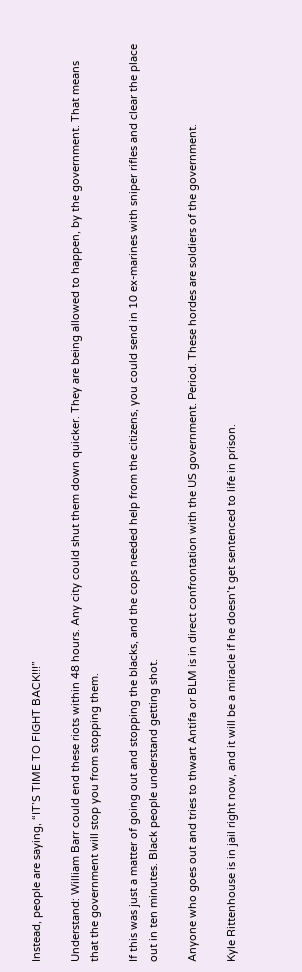Instead, people are saying, “IT’S TIME TO FIGHT BACK!!!”

Understand: William Barr could end these riots within 48 hours. Any city could shut them down quicker. They are being allowed to happen, by the government. That means that the government will stop you from stopping them.

If this was just a matter of going out and stopping the blacks, and the cops needed help from the citizens, you could send in 10 ex-marines with sniper rifles and clear the place out in ten minutes. Black people understand getting shot.

Anyone who goes out and tries to thwart Antifa or BLM is in direct confrontation with the US government. Period. These hordes are soldiers of the government.

Kyle Rittenhouse is in jail right now, and it will be a miracle if he doesn’t get sentenced to life in prison.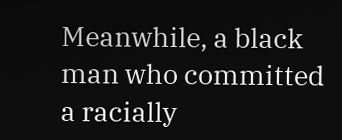Meanwhile, a black man who committed a racially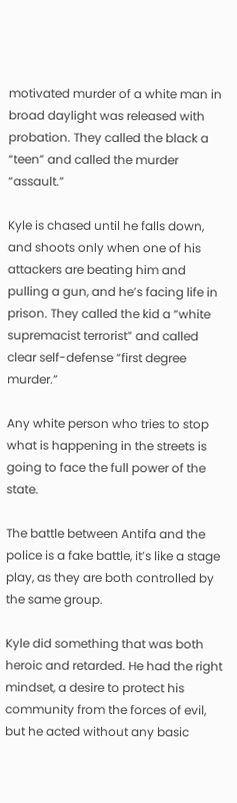motivated murder of a white man in broad daylight was released with probation. They called the black a “teen” and called the murder “assault.”

Kyle is chased until he falls down, and shoots only when one of his attackers are beating him and pulling a gun, and he’s facing life in prison. They called the kid a “white supremacist terrorist” and called clear self-defense “first degree murder.”

Any white person who tries to stop what is happening in the streets is going to face the full power of the state.

The battle between Antifa and the police is a fake battle, it’s like a stage play, as they are both controlled by the same group.

Kyle did something that was both heroic and retarded. He had the right mindset, a desire to protect his community from the forces of evil, but he acted without any basic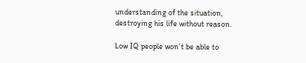understanding of the situation, destroying his life without reason.

Low IQ people won’t be able to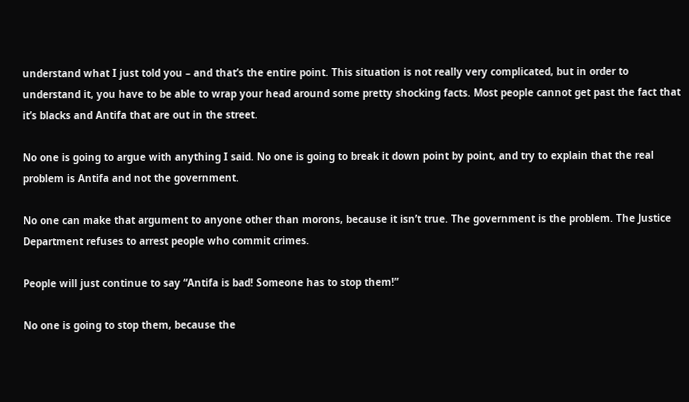understand what I just told you – and that’s the entire point. This situation is not really very complicated, but in order to understand it, you have to be able to wrap your head around some pretty shocking facts. Most people cannot get past the fact that it’s blacks and Antifa that are out in the street.

No one is going to argue with anything I said. No one is going to break it down point by point, and try to explain that the real problem is Antifa and not the government.

No one can make that argument to anyone other than morons, because it isn’t true. The government is the problem. The Justice Department refuses to arrest people who commit crimes.

People will just continue to say “Antifa is bad! Someone has to stop them!”

No one is going to stop them, because the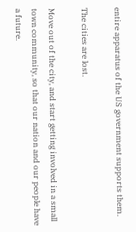entire apparatus of the US government supports them.

The cities are lost.

Move out of the city, and start getting involved in a small town community, so that our nation and our people have a future.